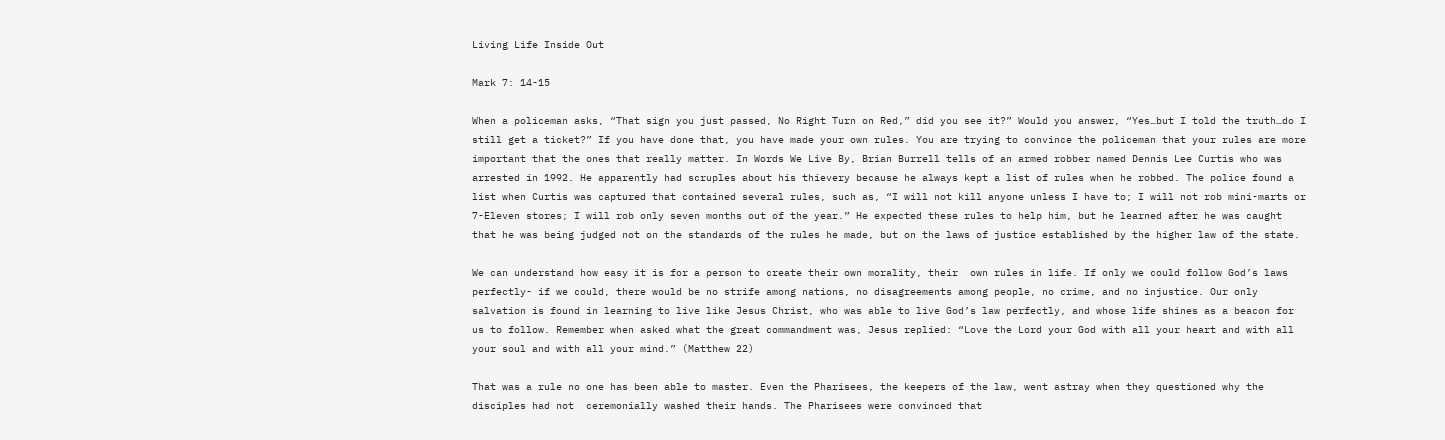Living Life Inside Out

Mark 7: 14-15

When a policeman asks, “That sign you just passed, No Right Turn on Red,” did you see it?” Would you answer, “Yes…but I told the truth…do I still get a ticket?” If you have done that, you have made your own rules. You are trying to convince the policeman that your rules are more important that the ones that really matter. In Words We Live By, Brian Burrell tells of an armed robber named Dennis Lee Curtis who was arrested in 1992. He apparently had scruples about his thievery because he always kept a list of rules when he robbed. The police found a list when Curtis was captured that contained several rules, such as, “I will not kill anyone unless I have to; I will not rob mini-marts or 7-Eleven stores; I will rob only seven months out of the year.” He expected these rules to help him, but he learned after he was caught that he was being judged not on the standards of the rules he made, but on the laws of justice established by the higher law of the state.

We can understand how easy it is for a person to create their own morality, their  own rules in life. If only we could follow God’s laws perfectly- if we could, there would be no strife among nations, no disagreements among people, no crime, and no injustice. Our only salvation is found in learning to live like Jesus Christ, who was able to live God’s law perfectly, and whose life shines as a beacon for us to follow. Remember when asked what the great commandment was, Jesus replied: “Love the Lord your God with all your heart and with all your soul and with all your mind.” (Matthew 22)

That was a rule no one has been able to master. Even the Pharisees, the keepers of the law, went astray when they questioned why the disciples had not  ceremonially washed their hands. The Pharisees were convinced that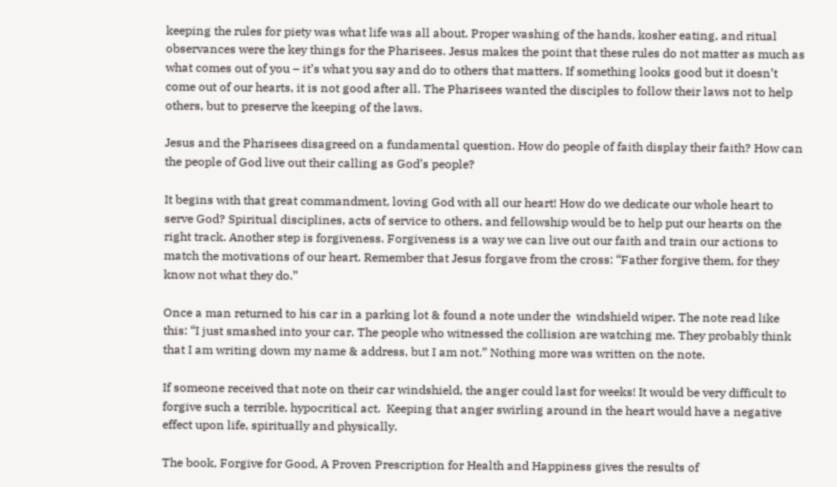keeping the rules for piety was what life was all about. Proper washing of the hands, kosher eating, and ritual observances were the key things for the Pharisees. Jesus makes the point that these rules do not matter as much as what comes out of you – it’s what you say and do to others that matters. If something looks good but it doesn’t come out of our hearts, it is not good after all. The Pharisees wanted the disciples to follow their laws not to help others, but to preserve the keeping of the laws.

Jesus and the Pharisees disagreed on a fundamental question. How do people of faith display their faith? How can the people of God live out their calling as God’s people?

It begins with that great commandment, loving God with all our heart! How do we dedicate our whole heart to serve God? Spiritual disciplines, acts of service to others, and fellowship would be to help put our hearts on the right track. Another step is forgiveness. Forgiveness is a way we can live out our faith and train our actions to match the motivations of our heart. Remember that Jesus forgave from the cross: “Father forgive them, for they know not what they do.”

Once a man returned to his car in a parking lot & found a note under the  windshield wiper. The note read like this: “I just smashed into your car. The people who witnessed the collision are watching me. They probably think that I am writing down my name & address, but I am not.” Nothing more was written on the note.

If someone received that note on their car windshield, the anger could last for weeks! It would be very difficult to forgive such a terrible, hypocritical act.  Keeping that anger swirling around in the heart would have a negative effect upon life, spiritually and physically.

The book, Forgive for Good, A Proven Prescription for Health and Happiness gives the results of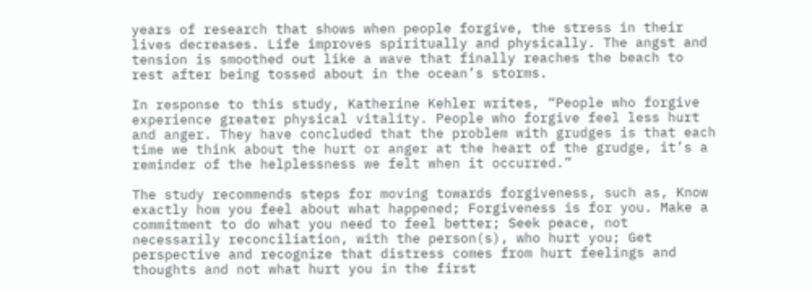years of research that shows when people forgive, the stress in their lives decreases. Life improves spiritually and physically. The angst and tension is smoothed out like a wave that finally reaches the beach to rest after being tossed about in the ocean’s storms.

In response to this study, Katherine Kehler writes, “People who forgive experience greater physical vitality. People who forgive feel less hurt and anger. They have concluded that the problem with grudges is that each time we think about the hurt or anger at the heart of the grudge, it’s a reminder of the helplessness we felt when it occurred.”

The study recommends steps for moving towards forgiveness, such as, Know exactly how you feel about what happened; Forgiveness is for you. Make a commitment to do what you need to feel better; Seek peace, not necessarily reconciliation, with the person(s), who hurt you; Get perspective and recognize that distress comes from hurt feelings and thoughts and not what hurt you in the first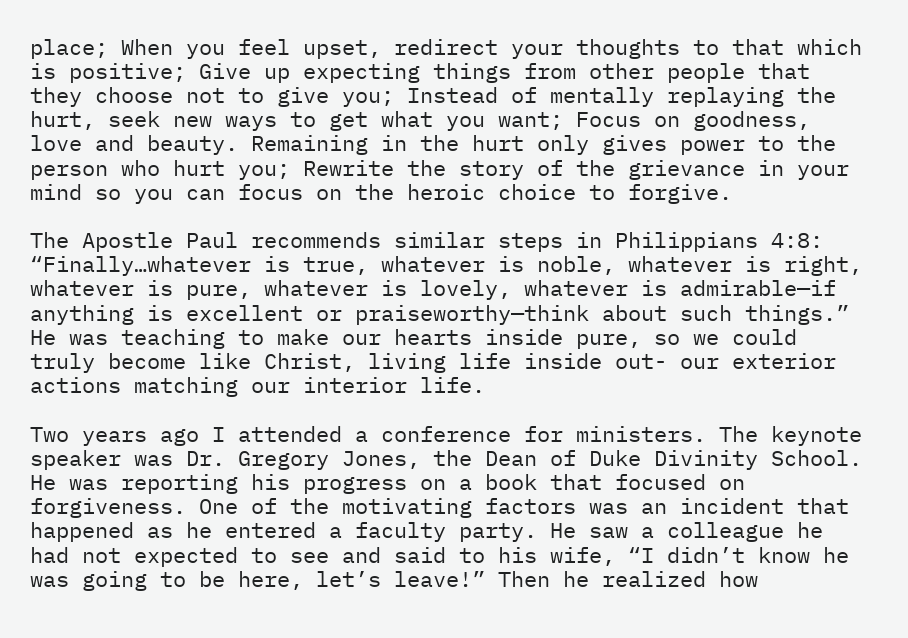place; When you feel upset, redirect your thoughts to that which is positive; Give up expecting things from other people that they choose not to give you; Instead of mentally replaying the hurt, seek new ways to get what you want; Focus on goodness, love and beauty. Remaining in the hurt only gives power to the person who hurt you; Rewrite the story of the grievance in your mind so you can focus on the heroic choice to forgive.

The Apostle Paul recommends similar steps in Philippians 4:8: “Finally…whatever is true, whatever is noble, whatever is right, whatever is pure, whatever is lovely, whatever is admirable—if anything is excellent or praiseworthy—think about such things.” He was teaching to make our hearts inside pure, so we could truly become like Christ, living life inside out- our exterior actions matching our interior life.

Two years ago I attended a conference for ministers. The keynote speaker was Dr. Gregory Jones, the Dean of Duke Divinity School. He was reporting his progress on a book that focused on forgiveness. One of the motivating factors was an incident that happened as he entered a faculty party. He saw a colleague he had not expected to see and said to his wife, “I didn’t know he was going to be here, let’s leave!” Then he realized how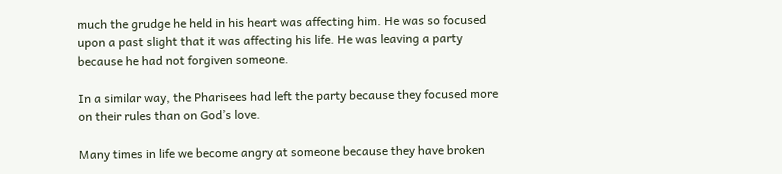much the grudge he held in his heart was affecting him. He was so focused upon a past slight that it was affecting his life. He was leaving a party because he had not forgiven someone.

In a similar way, the Pharisees had left the party because they focused more on their rules than on God’s love.

Many times in life we become angry at someone because they have broken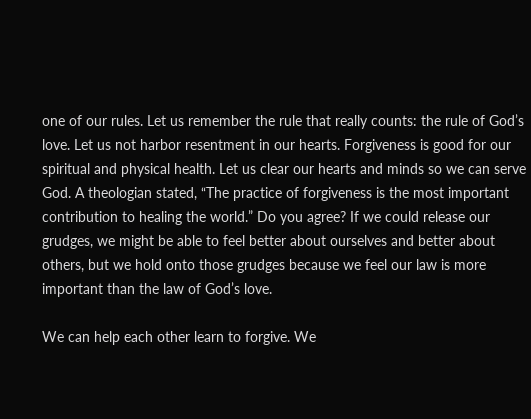one of our rules. Let us remember the rule that really counts: the rule of God’s love. Let us not harbor resentment in our hearts. Forgiveness is good for our spiritual and physical health. Let us clear our hearts and minds so we can serve God. A theologian stated, “The practice of forgiveness is the most important contribution to healing the world.” Do you agree? If we could release our grudges, we might be able to feel better about ourselves and better about others, but we hold onto those grudges because we feel our law is more important than the law of God’s love.

We can help each other learn to forgive. We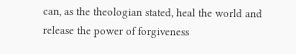can, as the theologian stated, heal the world and release the power of forgiveness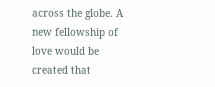across the globe. A new fellowship of love would be created that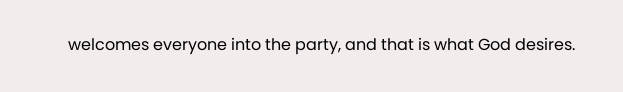welcomes everyone into the party, and that is what God desires.